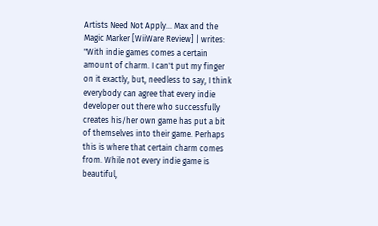Artists Need Not Apply... Max and the Magic Marker [WiiWare Review] | writes: "With indie games comes a certain amount of charm. I can't put my finger on it exactly, but, needless to say, I think everybody can agree that every indie developer out there who successfully creates his/her own game has put a bit of themselves into their game. Perhaps this is where that certain charm comes from. While not every indie game is beautiful,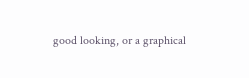good looking, or a graphical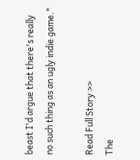beast I'd argue that there's really no such thing as an ugly indie game."

Read Full Story >>
The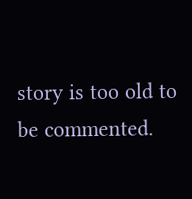story is too old to be commented.